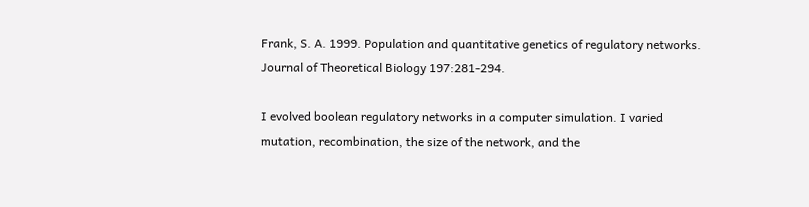Frank, S. A. 1999. Population and quantitative genetics of regulatory networks. Journal of Theoretical Biology 197:281-294.

I evolved boolean regulatory networks in a computer simulation. I varied mutation, recombination, the size of the network, and the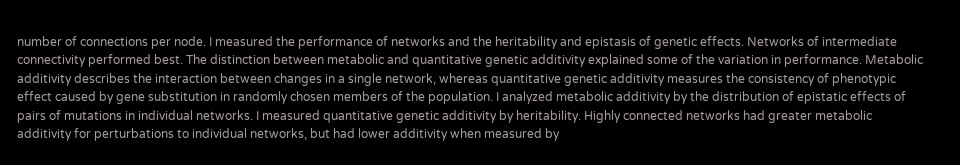number of connections per node. I measured the performance of networks and the heritability and epistasis of genetic effects. Networks of intermediate connectivity performed best. The distinction between metabolic and quantitative genetic additivity explained some of the variation in performance. Metabolic additivity describes the interaction between changes in a single network, whereas quantitative genetic additivity measures the consistency of phenotypic effect caused by gene substitution in randomly chosen members of the population. I analyzed metabolic additivity by the distribution of epistatic effects of pairs of mutations in individual networks. I measured quantitative genetic additivity by heritability. Highly connected networks had greater metabolic additivity for perturbations to individual networks, but had lower additivity when measured by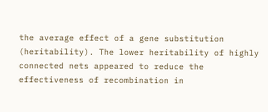the average effect of a gene substitution (heritability). The lower heritability of highly connected nets appeared to reduce the effectiveness of recombination in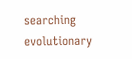searching evolutionary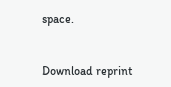space.


Download reprint